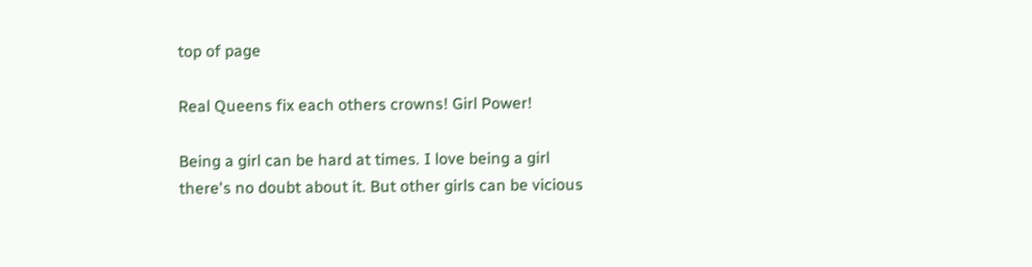top of page

Real Queens fix each others crowns! Girl Power!

Being a girl can be hard at times. I love being a girl there's no doubt about it. But other girls can be vicious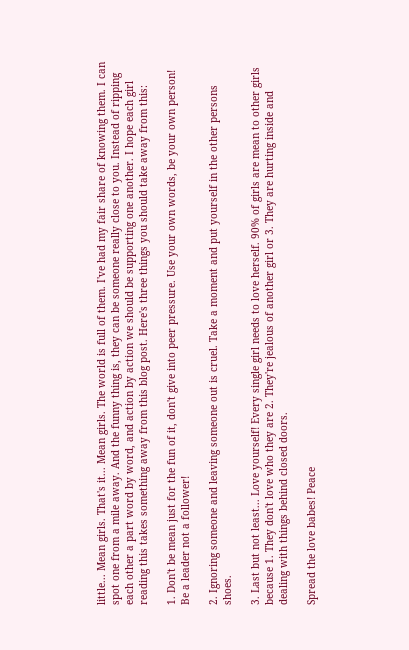little... Mean girls. That's it... Mean girls. The world is full of them. I've had my fair share of knowing them. I can spot one from a mile away. And the funny thing is, they can be someone really close to you. Instead of ripping each other a part word by word, and action by action we should be supporting one another. I hope each girl reading this takes something away from this blog post. Here's three things you should take away from this:

1. Don't be mean just for the fun of it, don't give into peer pressure. Use your own words, be your own person! Be a leader not a follower!

2. Ignoring someone and leaving someone out is cruel. Take a moment and put yourself in the other persons shoes.

3. Last but not least... Love yourself! Every single girl needs to love herself. 90% of girls are mean to other girls because 1. They don't love who they are 2. They're jealous of another girl or 3. They are hurting inside and dealing with things behind closed doors.

Spread the love babes! Peace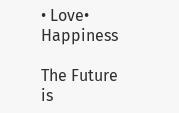• Love• Happiness

The Future is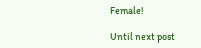Female!

Until next post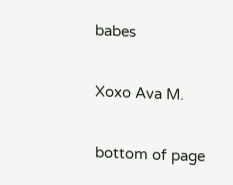babes

Xoxo Ava M.

bottom of page